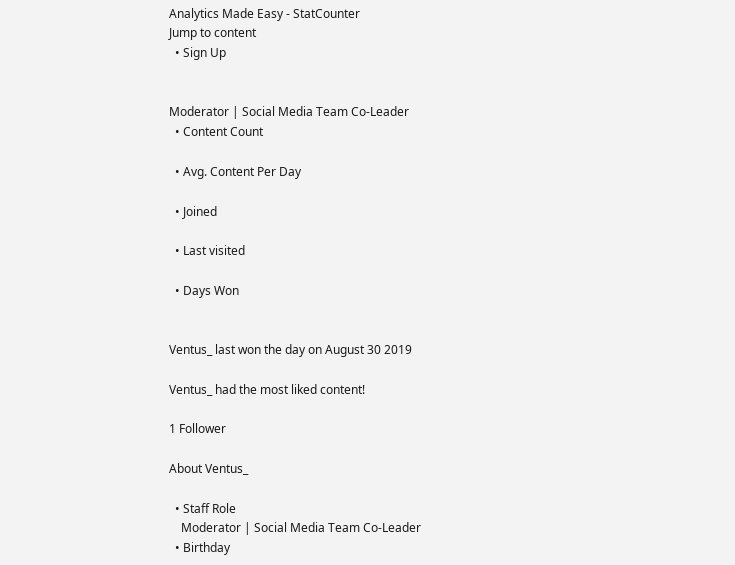Analytics Made Easy - StatCounter
Jump to content
  • Sign Up


Moderator | Social Media Team Co-Leader
  • Content Count

  • Avg. Content Per Day

  • Joined

  • Last visited

  • Days Won


Ventus_ last won the day on August 30 2019

Ventus_ had the most liked content!

1 Follower

About Ventus_

  • Staff Role
    Moderator | Social Media Team Co-Leader
  • Birthday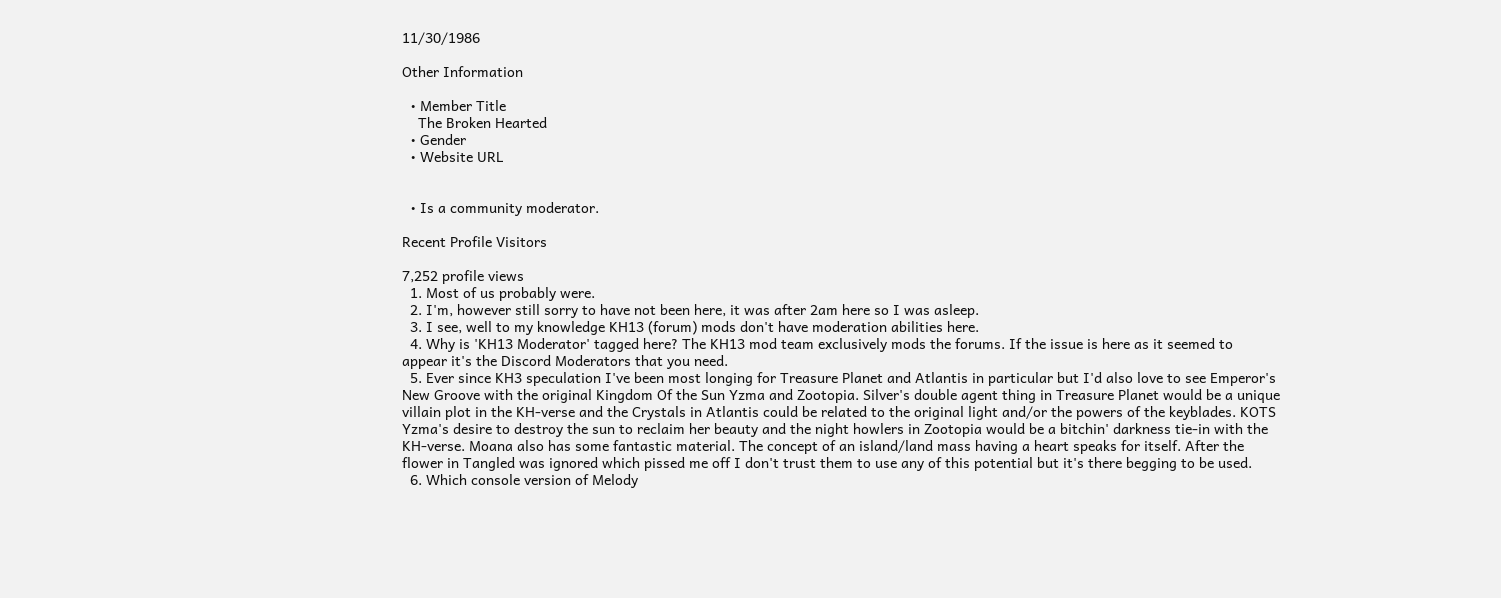11/30/1986

Other Information

  • Member Title
    The Broken Hearted
  • Gender
  • Website URL


  • Is a community moderator.

Recent Profile Visitors

7,252 profile views
  1. Most of us probably were.
  2. I'm, however still sorry to have not been here, it was after 2am here so I was asleep.
  3. I see, well to my knowledge KH13 (forum) mods don't have moderation abilities here.
  4. Why is 'KH13 Moderator' tagged here? The KH13 mod team exclusively mods the forums. If the issue is here as it seemed to appear it's the Discord Moderators that you need.
  5. Ever since KH3 speculation I've been most longing for Treasure Planet and Atlantis in particular but I'd also love to see Emperor's New Groove with the original Kingdom Of the Sun Yzma and Zootopia. Silver's double agent thing in Treasure Planet would be a unique villain plot in the KH-verse and the Crystals in Atlantis could be related to the original light and/or the powers of the keyblades. KOTS Yzma's desire to destroy the sun to reclaim her beauty and the night howlers in Zootopia would be a bitchin' darkness tie-in with the KH-verse. Moana also has some fantastic material. The concept of an island/land mass having a heart speaks for itself. After the flower in Tangled was ignored which pissed me off I don't trust them to use any of this potential but it's there begging to be used.
  6. Which console version of Melody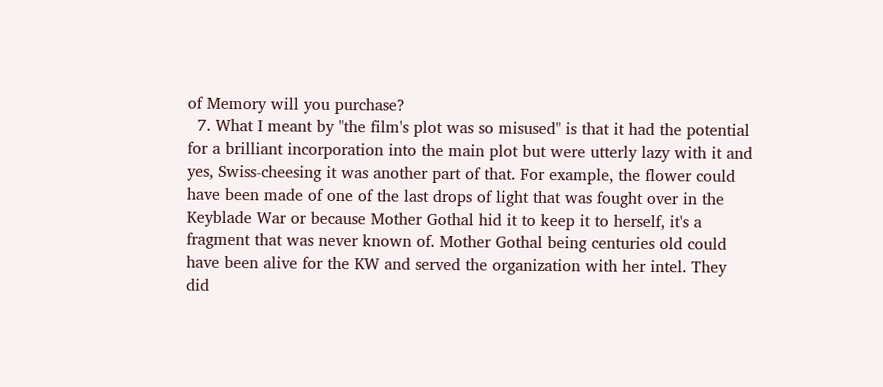of Memory will you purchase?
  7. What I meant by "the film's plot was so misused" is that it had the potential for a brilliant incorporation into the main plot but were utterly lazy with it and yes, Swiss-cheesing it was another part of that. For example, the flower could have been made of one of the last drops of light that was fought over in the Keyblade War or because Mother Gothal hid it to keep it to herself, it's a fragment that was never known of. Mother Gothal being centuries old could have been alive for the KW and served the organization with her intel. They did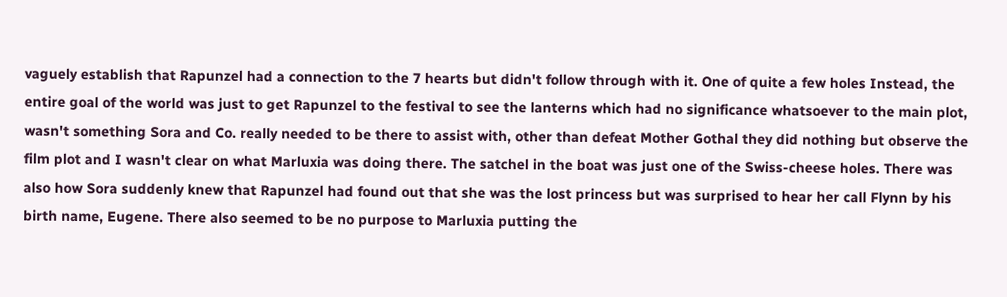vaguely establish that Rapunzel had a connection to the 7 hearts but didn't follow through with it. One of quite a few holes Instead, the entire goal of the world was just to get Rapunzel to the festival to see the lanterns which had no significance whatsoever to the main plot, wasn't something Sora and Co. really needed to be there to assist with, other than defeat Mother Gothal they did nothing but observe the film plot and I wasn't clear on what Marluxia was doing there. The satchel in the boat was just one of the Swiss-cheese holes. There was also how Sora suddenly knew that Rapunzel had found out that she was the lost princess but was surprised to hear her call Flynn by his birth name, Eugene. There also seemed to be no purpose to Marluxia putting the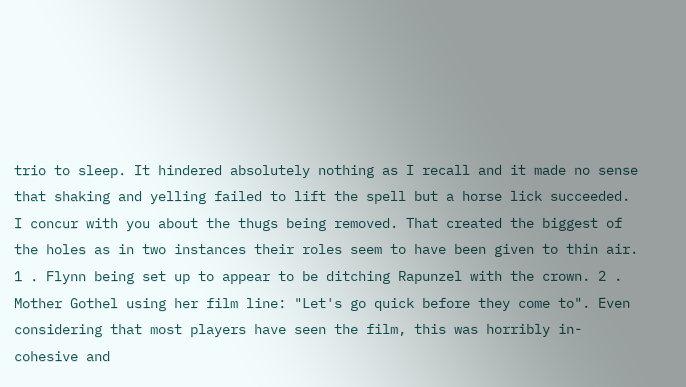trio to sleep. It hindered absolutely nothing as I recall and it made no sense that shaking and yelling failed to lift the spell but a horse lick succeeded. I concur with you about the thugs being removed. That created the biggest of the holes as in two instances their roles seem to have been given to thin air. 1 . Flynn being set up to appear to be ditching Rapunzel with the crown. 2 . Mother Gothel using her film line: "Let's go quick before they come to". Even considering that most players have seen the film, this was horribly in-cohesive and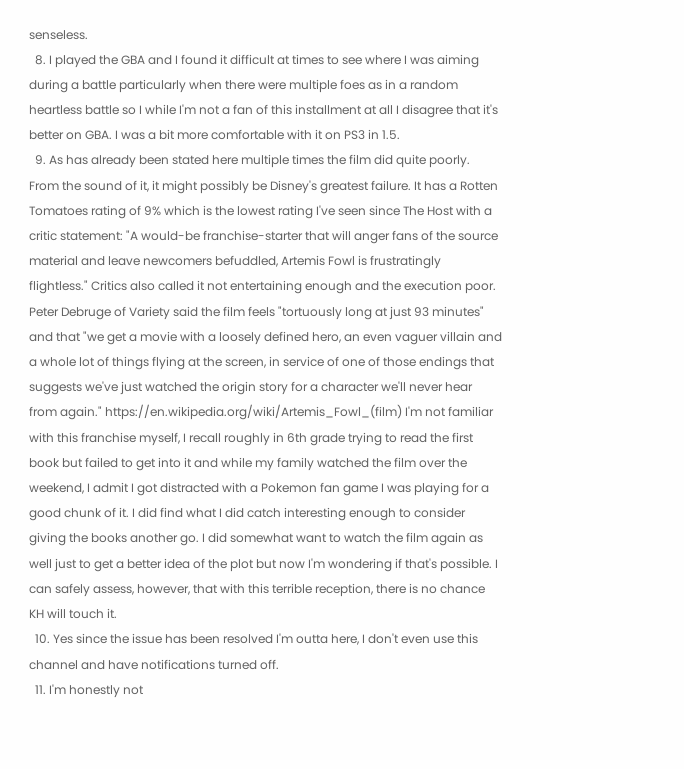senseless.
  8. I played the GBA and I found it difficult at times to see where I was aiming during a battle particularly when there were multiple foes as in a random heartless battle so I while I'm not a fan of this installment at all I disagree that it's better on GBA. I was a bit more comfortable with it on PS3 in 1.5.
  9. As has already been stated here multiple times the film did quite poorly. From the sound of it, it might possibly be Disney's greatest failure. It has a Rotten Tomatoes rating of 9% which is the lowest rating I've seen since The Host with a critic statement: "A would-be franchise-starter that will anger fans of the source material and leave newcomers befuddled, Artemis Fowl is frustratingly flightless." Critics also called it not entertaining enough and the execution poor. Peter Debruge of Variety said the film feels "tortuously long at just 93 minutes" and that "we get a movie with a loosely defined hero, an even vaguer villain and a whole lot of things flying at the screen, in service of one of those endings that suggests we've just watched the origin story for a character we'll never hear from again." https://en.wikipedia.org/wiki/Artemis_Fowl_(film) I'm not familiar with this franchise myself, I recall roughly in 6th grade trying to read the first book but failed to get into it and while my family watched the film over the weekend, I admit I got distracted with a Pokemon fan game I was playing for a good chunk of it. I did find what I did catch interesting enough to consider giving the books another go. I did somewhat want to watch the film again as well just to get a better idea of the plot but now I'm wondering if that's possible. I can safely assess, however, that with this terrible reception, there is no chance KH will touch it.
  10. Yes since the issue has been resolved I'm outta here, I don't even use this channel and have notifications turned off.
  11. I'm honestly not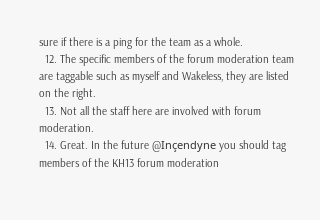sure if there is a ping for the team as a whole.
  12. The specific members of the forum moderation team are taggable such as myself and Wakeless, they are listed on the right.
  13. Not all the staff here are involved with forum moderation.
  14. Great. In the future @Inçendyne you should tag members of the KH13 forum moderation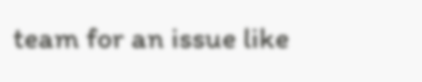team for an issue like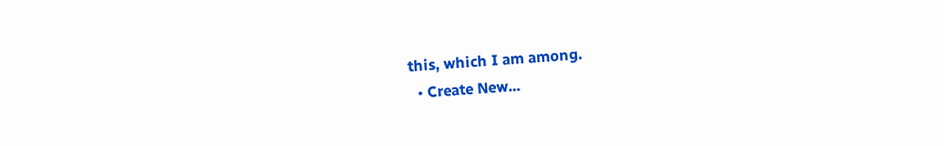this, which I am among.
  • Create New...